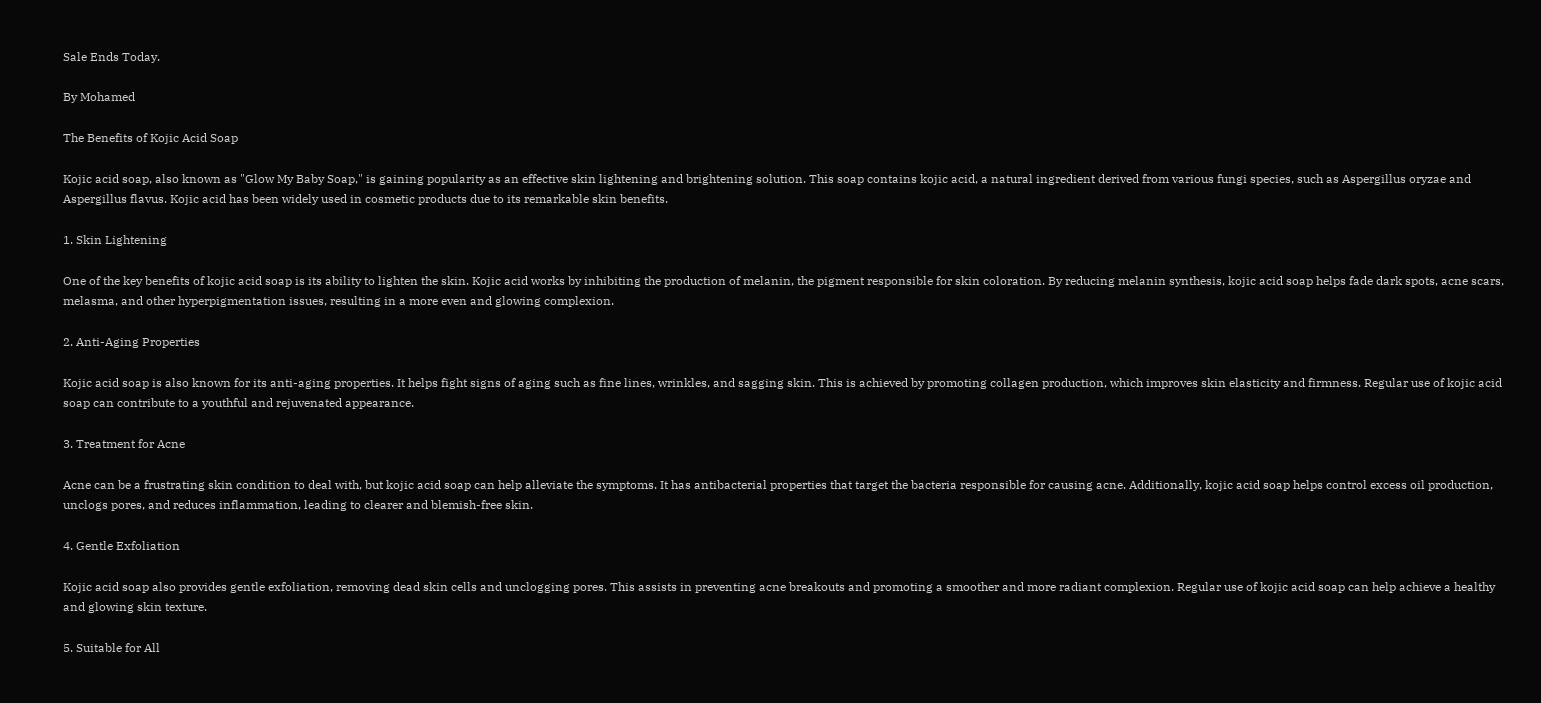Sale Ends Today.

By Mohamed

The Benefits of Kojic Acid Soap

Kojic acid soap, also known as "Glow My Baby Soap," is gaining popularity as an effective skin lightening and brightening solution. This soap contains kojic acid, a natural ingredient derived from various fungi species, such as Aspergillus oryzae and Aspergillus flavus. Kojic acid has been widely used in cosmetic products due to its remarkable skin benefits.

1. Skin Lightening

One of the key benefits of kojic acid soap is its ability to lighten the skin. Kojic acid works by inhibiting the production of melanin, the pigment responsible for skin coloration. By reducing melanin synthesis, kojic acid soap helps fade dark spots, acne scars, melasma, and other hyperpigmentation issues, resulting in a more even and glowing complexion.

2. Anti-Aging Properties

Kojic acid soap is also known for its anti-aging properties. It helps fight signs of aging such as fine lines, wrinkles, and sagging skin. This is achieved by promoting collagen production, which improves skin elasticity and firmness. Regular use of kojic acid soap can contribute to a youthful and rejuvenated appearance.

3. Treatment for Acne

Acne can be a frustrating skin condition to deal with, but kojic acid soap can help alleviate the symptoms. It has antibacterial properties that target the bacteria responsible for causing acne. Additionally, kojic acid soap helps control excess oil production, unclogs pores, and reduces inflammation, leading to clearer and blemish-free skin.

4. Gentle Exfoliation

Kojic acid soap also provides gentle exfoliation, removing dead skin cells and unclogging pores. This assists in preventing acne breakouts and promoting a smoother and more radiant complexion. Regular use of kojic acid soap can help achieve a healthy and glowing skin texture.

5. Suitable for All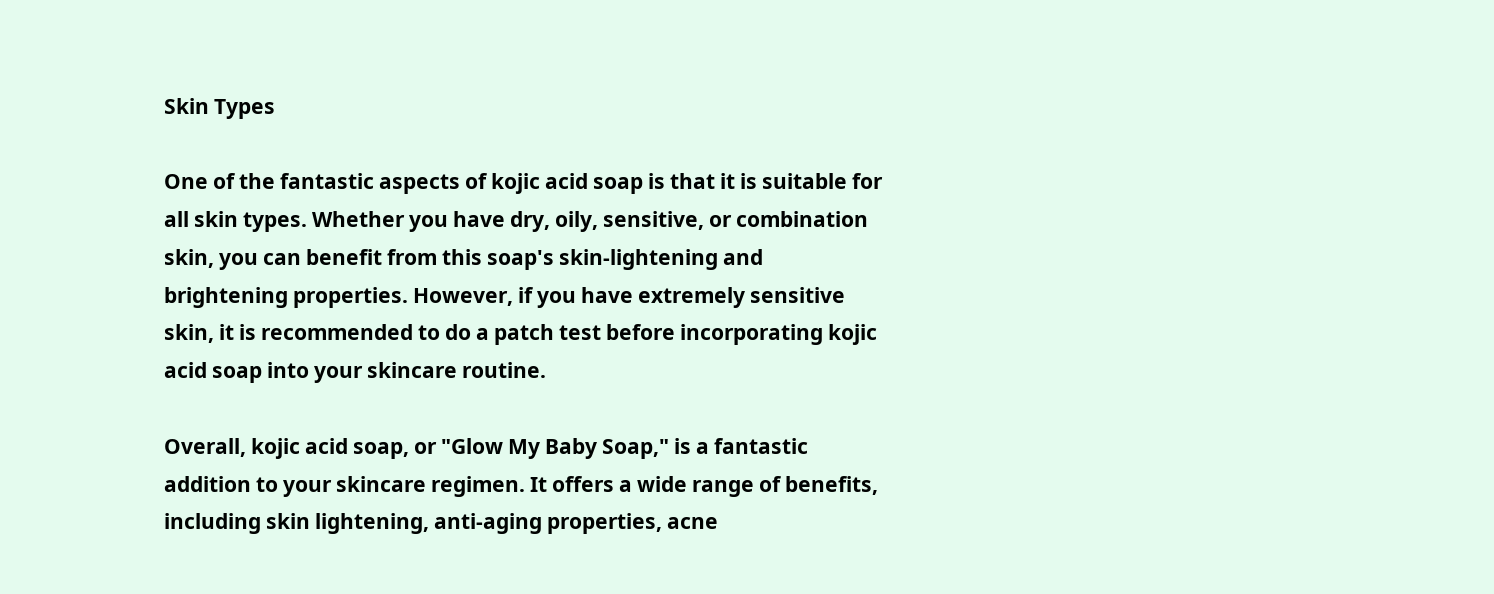Skin Types

One of the fantastic aspects of kojic acid soap is that it is suitable for all skin types. Whether you have dry, oily, sensitive, or combination skin, you can benefit from this soap's skin-lightening and brightening properties. However, if you have extremely sensitive skin, it is recommended to do a patch test before incorporating kojic acid soap into your skincare routine.

Overall, kojic acid soap, or "Glow My Baby Soap," is a fantastic addition to your skincare regimen. It offers a wide range of benefits, including skin lightening, anti-aging properties, acne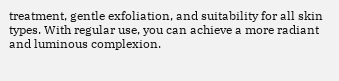treatment, gentle exfoliation, and suitability for all skin types. With regular use, you can achieve a more radiant and luminous complexion.